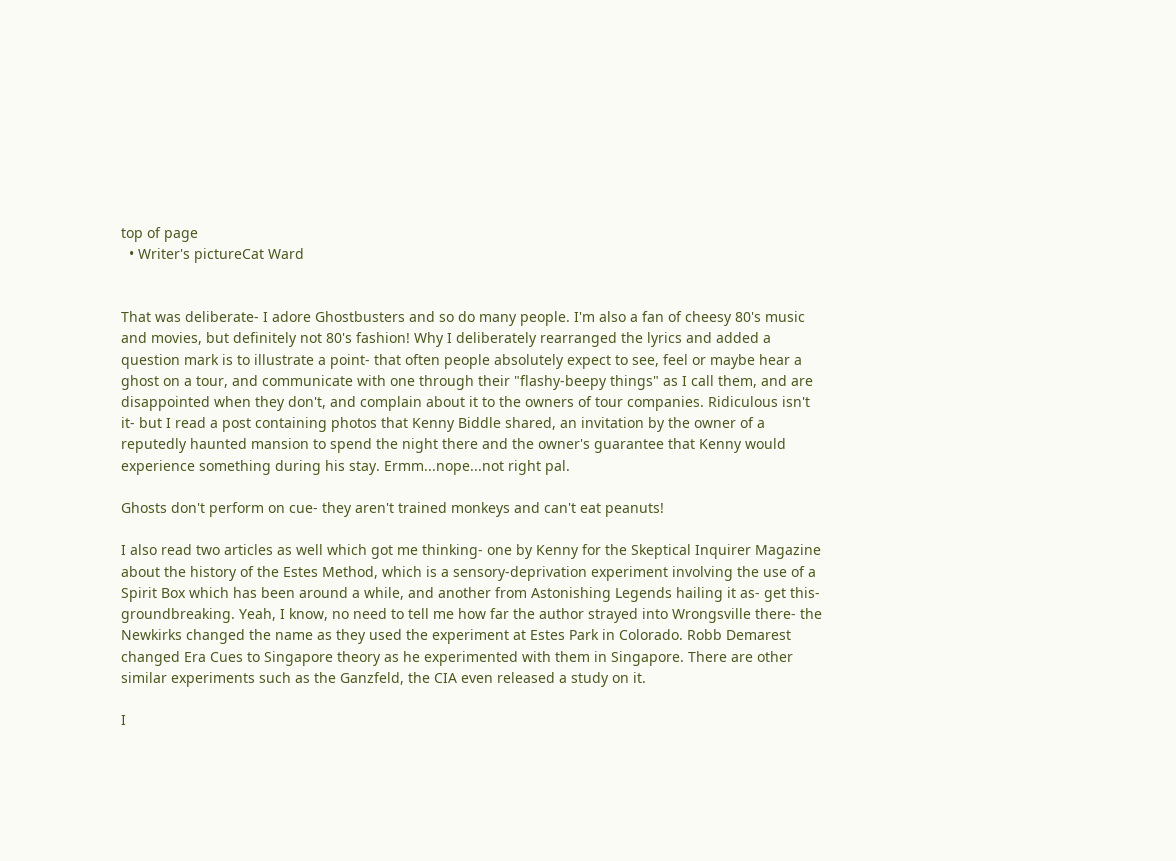top of page
  • Writer's pictureCat Ward


That was deliberate- I adore Ghostbusters and so do many people. I'm also a fan of cheesy 80's music and movies, but definitely not 80's fashion! Why I deliberately rearranged the lyrics and added a question mark is to illustrate a point- that often people absolutely expect to see, feel or maybe hear a ghost on a tour, and communicate with one through their "flashy-beepy things" as I call them, and are disappointed when they don't, and complain about it to the owners of tour companies. Ridiculous isn't it- but I read a post containing photos that Kenny Biddle shared, an invitation by the owner of a reputedly haunted mansion to spend the night there and the owner's guarantee that Kenny would experience something during his stay. Ermm...nope...not right pal.

Ghosts don't perform on cue- they aren't trained monkeys and can't eat peanuts!

I also read two articles as well which got me thinking- one by Kenny for the Skeptical Inquirer Magazine about the history of the Estes Method, which is a sensory-deprivation experiment involving the use of a Spirit Box which has been around a while, and another from Astonishing Legends hailing it as- get this- groundbreaking. Yeah, I know, no need to tell me how far the author strayed into Wrongsville there- the Newkirks changed the name as they used the experiment at Estes Park in Colorado. Robb Demarest changed Era Cues to Singapore theory as he experimented with them in Singapore. There are other similar experiments such as the Ganzfeld, the CIA even released a study on it.

I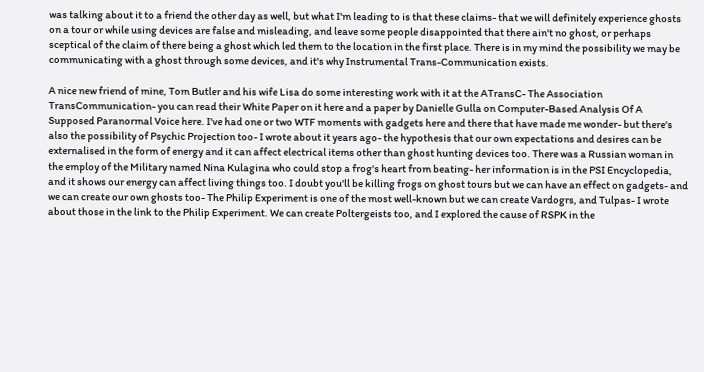was talking about it to a friend the other day as well, but what I'm leading to is that these claims- that we will definitely experience ghosts on a tour or while using devices are false and misleading, and leave some people disappointed that there ain't no ghost, or perhaps sceptical of the claim of there being a ghost which led them to the location in the first place. There is in my mind the possibility we may be communicating with a ghost through some devices, and it's why Instrumental Trans-Communication exists.

A nice new friend of mine, Tom Butler and his wife Lisa do some interesting work with it at the ATransC- The Association TransCommunication- you can read their White Paper on it here and a paper by Danielle Gulla on Computer-Based Analysis Of A Supposed Paranormal Voice here. I've had one or two WTF moments with gadgets here and there that have made me wonder- but there's also the possibility of Psychic Projection too- I wrote about it years ago- the hypothesis that our own expectations and desires can be externalised in the form of energy and it can affect electrical items other than ghost hunting devices too. There was a Russian woman in the employ of the Military named Nina Kulagina who could stop a frog's heart from beating- her information is in the PSI Encyclopedia, and it shows our energy can affect living things too. I doubt you'll be killing frogs on ghost tours but we can have an effect on gadgets- and we can create our own ghosts too- The Philip Experiment is one of the most well-known but we can create Vardogrs, and Tulpas- I wrote about those in the link to the Philip Experiment. We can create Poltergeists too, and I explored the cause of RSPK in the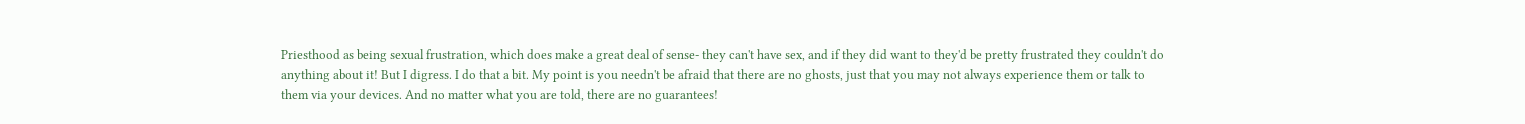Priesthood as being sexual frustration, which does make a great deal of sense- they can't have sex, and if they did want to they'd be pretty frustrated they couldn't do anything about it! But I digress. I do that a bit. My point is you needn't be afraid that there are no ghosts, just that you may not always experience them or talk to them via your devices. And no matter what you are told, there are no guarantees!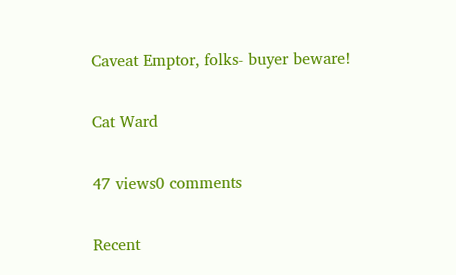Caveat Emptor, folks- buyer beware!

Cat Ward

47 views0 comments

Recent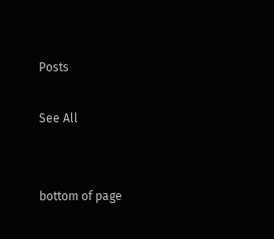Posts

See All


bottom of page